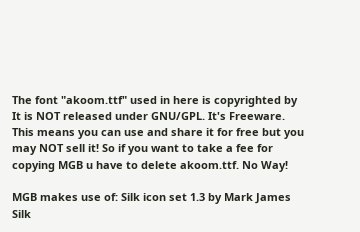The font "akoom.ttf" used in here is copyrighted by It is NOT released under GNU/GPL. It's Freeware. This means you can use and share it for free but you may NOT sell it! So if you want to take a fee for copying MGB u have to delete akoom.ttf. No Way!

MGB makes use of: Silk icon set 1.3 by Mark James
Silk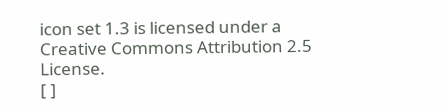icon set 1.3 is licensed under a
Creative Commons Attribution 2.5 License.
[ ]